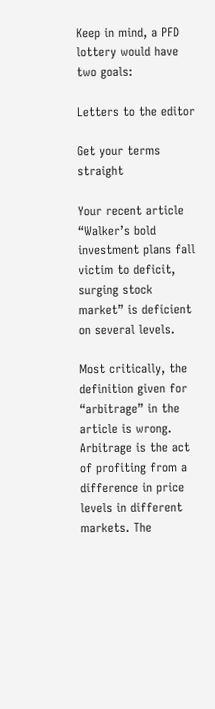Keep in mind, a PFD lottery would have two goals:

Letters to the editor

Get your terms straight

Your recent article “Walker’s bold investment plans fall victim to deficit, surging stock market” is deficient on several levels.

Most critically, the definition given for “arbitrage” in the article is wrong. Arbitrage is the act of profiting from a difference in price levels in different markets. The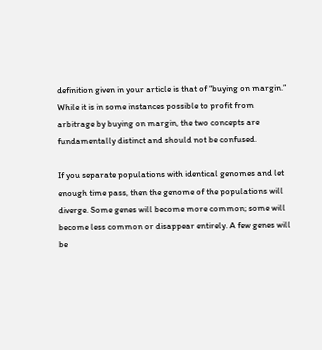definition given in your article is that of “buying on margin.” While it is in some instances possible to profit from arbitrage by buying on margin, the two concepts are fundamentally distinct and should not be confused.

If you separate populations with identical genomes and let enough time pass, then the genome of the populations will diverge. Some genes will become more common; some will become less common or disappear entirely. A few genes will be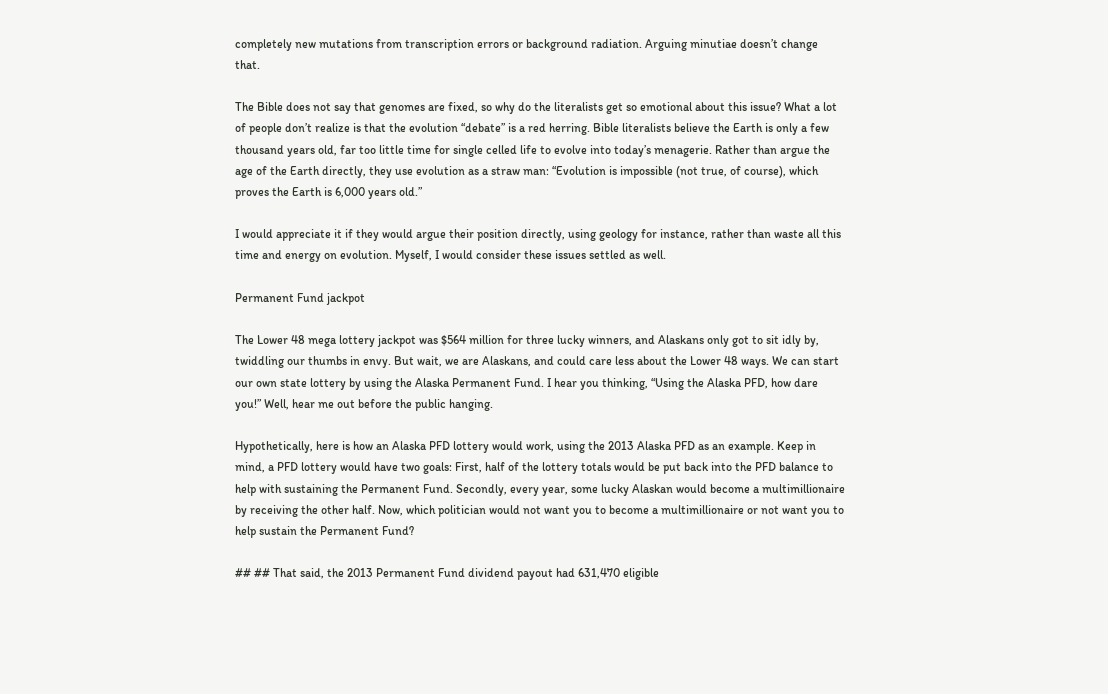completely new mutations from transcription errors or background radiation. Arguing minutiae doesn’t change that.

The Bible does not say that genomes are fixed, so why do the literalists get so emotional about this issue? What a lot of people don’t realize is that the evolution “debate” is a red herring. Bible literalists believe the Earth is only a few thousand years old, far too little time for single celled life to evolve into today’s menagerie. Rather than argue the age of the Earth directly, they use evolution as a straw man: “Evolution is impossible (not true, of course), which proves the Earth is 6,000 years old.”

I would appreciate it if they would argue their position directly, using geology for instance, rather than waste all this time and energy on evolution. Myself, I would consider these issues settled as well.

Permanent Fund jackpot

The Lower 48 mega lottery jackpot was $564 million for three lucky winners, and Alaskans only got to sit idly by, twiddling our thumbs in envy. But wait, we are Alaskans, and could care less about the Lower 48 ways. We can start our own state lottery by using the Alaska Permanent Fund. I hear you thinking, “Using the Alaska PFD, how dare you!” Well, hear me out before the public hanging.

Hypothetically, here is how an Alaska PFD lottery would work, using the 2013 Alaska PFD as an example. Keep in mind, a PFD lottery would have two goals: First, half of the lottery totals would be put back into the PFD balance to help with sustaining the Permanent Fund. Secondly, every year, some lucky Alaskan would become a multimillionaire by receiving the other half. Now, which politician would not want you to become a multimillionaire or not want you to help sustain the Permanent Fund?

## ## That said, the 2013 Permanent Fund dividend payout had 631,470 eligible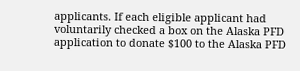applicants. If each eligible applicant had voluntarily checked a box on the Alaska PFD application to donate $100 to the Alaska PFD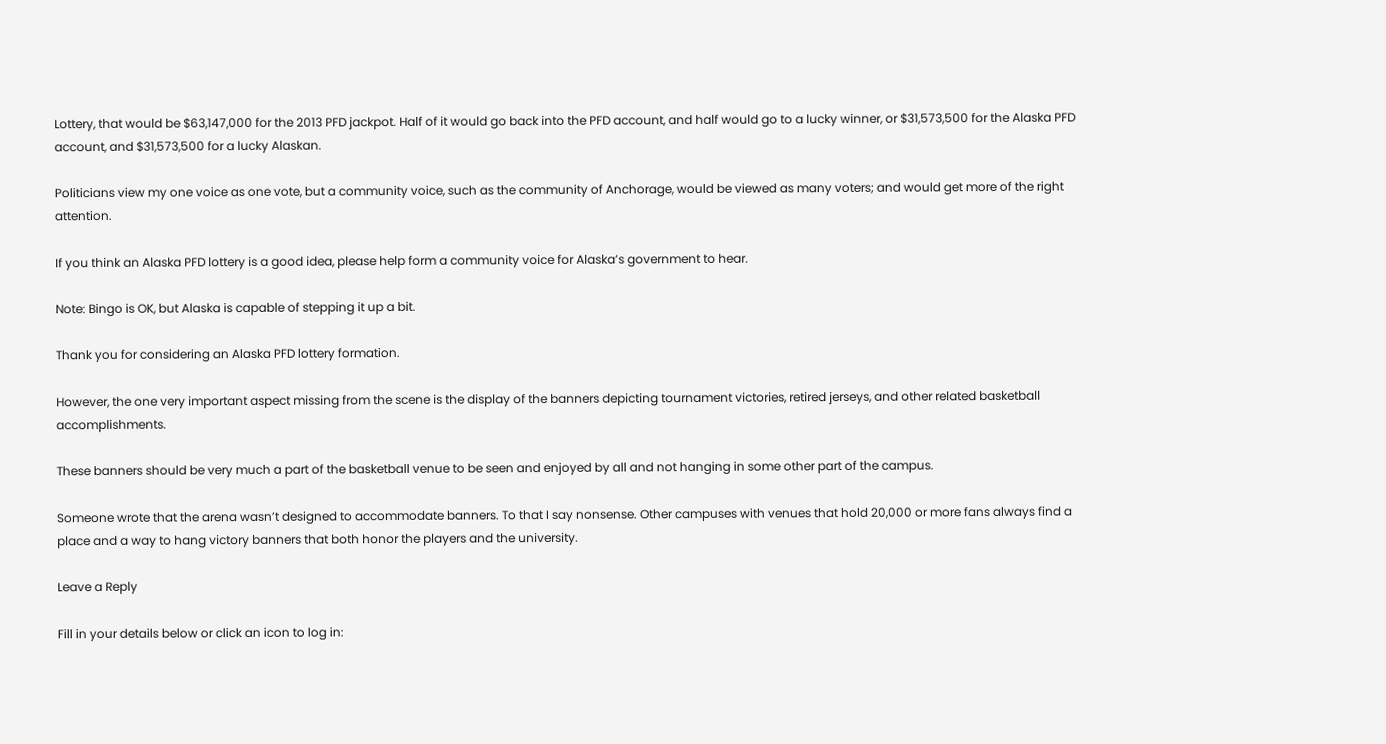Lottery, that would be $63,147,000 for the 2013 PFD jackpot. Half of it would go back into the PFD account, and half would go to a lucky winner, or $31,573,500 for the Alaska PFD account, and $31,573,500 for a lucky Alaskan.

Politicians view my one voice as one vote, but a community voice, such as the community of Anchorage, would be viewed as many voters; and would get more of the right attention.

If you think an Alaska PFD lottery is a good idea, please help form a community voice for Alaska’s government to hear.

Note: Bingo is OK, but Alaska is capable of stepping it up a bit.

Thank you for considering an Alaska PFD lottery formation.

However, the one very important aspect missing from the scene is the display of the banners depicting tournament victories, retired jerseys, and other related basketball accomplishments.

These banners should be very much a part of the basketball venue to be seen and enjoyed by all and not hanging in some other part of the campus.

Someone wrote that the arena wasn’t designed to accommodate banners. To that I say nonsense. Other campuses with venues that hold 20,000 or more fans always find a place and a way to hang victory banners that both honor the players and the university.

Leave a Reply

Fill in your details below or click an icon to log in: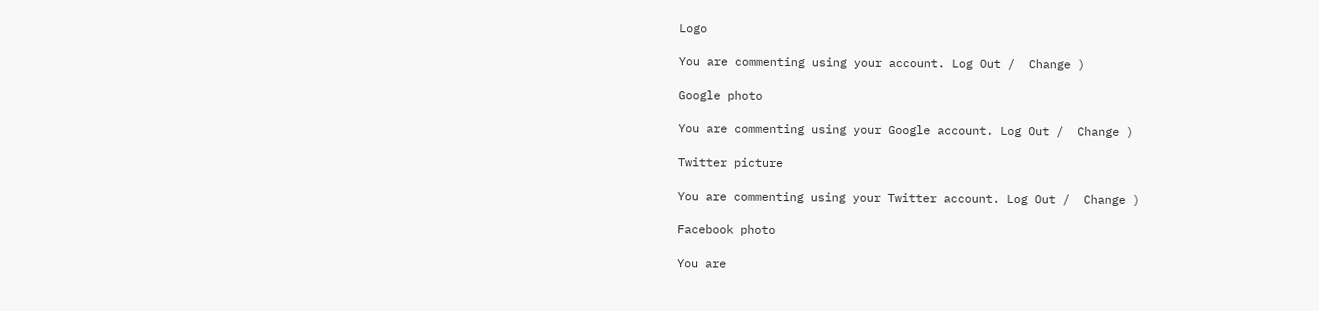Logo

You are commenting using your account. Log Out /  Change )

Google photo

You are commenting using your Google account. Log Out /  Change )

Twitter picture

You are commenting using your Twitter account. Log Out /  Change )

Facebook photo

You are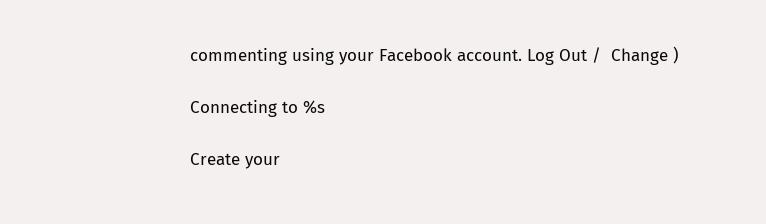commenting using your Facebook account. Log Out /  Change )

Connecting to %s

Create your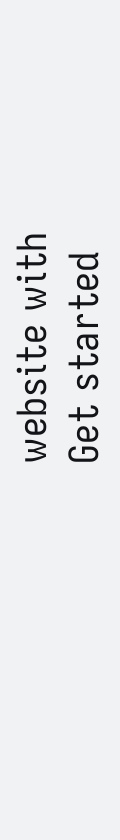website with
Get started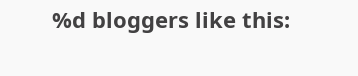%d bloggers like this: